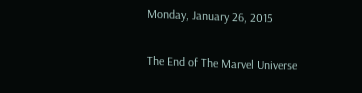Monday, January 26, 2015

The End of The Marvel Universe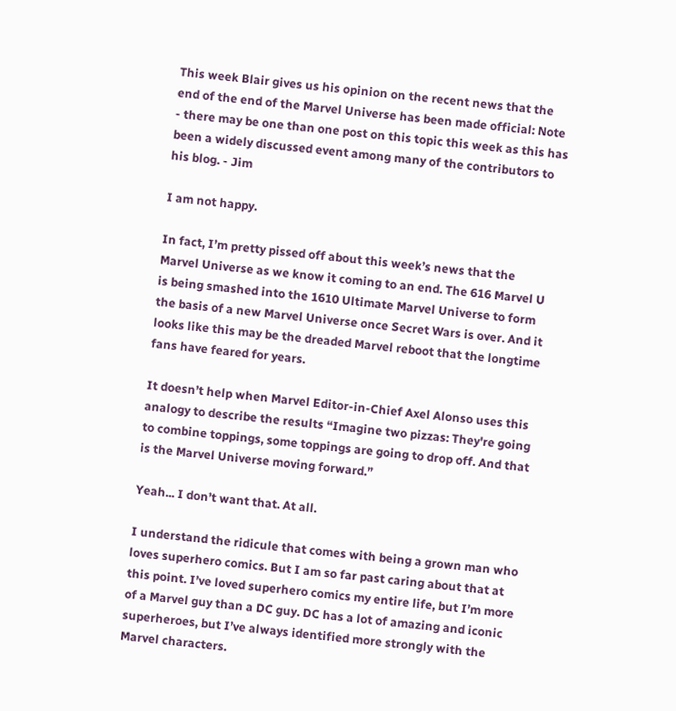This week Blair gives us his opinion on the recent news that the end of the end of the Marvel Universe has been made official: Note - there may be one than one post on this topic this week as this has been a widely discussed event among many of the contributors to his blog. - Jim

I am not happy.

In fact, I’m pretty pissed off about this week’s news that the Marvel Universe as we know it coming to an end. The 616 Marvel U is being smashed into the 1610 Ultimate Marvel Universe to form the basis of a new Marvel Universe once Secret Wars is over. And it looks like this may be the dreaded Marvel reboot that the longtime fans have feared for years.

It doesn’t help when Marvel Editor-in-Chief Axel Alonso uses this analogy to describe the results “Imagine two pizzas: They're going to combine toppings, some toppings are going to drop off. And that is the Marvel Universe moving forward.”

Yeah... I don’t want that. At all.

I understand the ridicule that comes with being a grown man who loves superhero comics. But I am so far past caring about that at this point. I’ve loved superhero comics my entire life, but I’m more of a Marvel guy than a DC guy. DC has a lot of amazing and iconic superheroes, but I’ve always identified more strongly with the Marvel characters.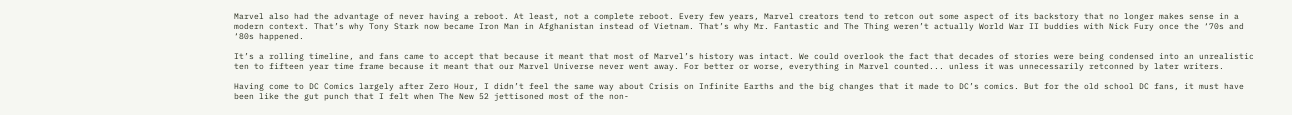Marvel also had the advantage of never having a reboot. At least, not a complete reboot. Every few years, Marvel creators tend to retcon out some aspect of its backstory that no longer makes sense in a modern context. That’s why Tony Stark now became Iron Man in Afghanistan instead of Vietnam. That’s why Mr. Fantastic and The Thing weren’t actually World War II buddies with Nick Fury once the ‘70s and ‘80s happened.

It’s a rolling timeline, and fans came to accept that because it meant that most of Marvel’s history was intact. We could overlook the fact that decades of stories were being condensed into an unrealistic ten to fifteen year time frame because it meant that our Marvel Universe never went away. For better or worse, everything in Marvel counted... unless it was unnecessarily retconned by later writers.

Having come to DC Comics largely after Zero Hour, I didn’t feel the same way about Crisis on Infinite Earths and the big changes that it made to DC’s comics. But for the old school DC fans, it must have been like the gut punch that I felt when The New 52 jettisoned most of the non-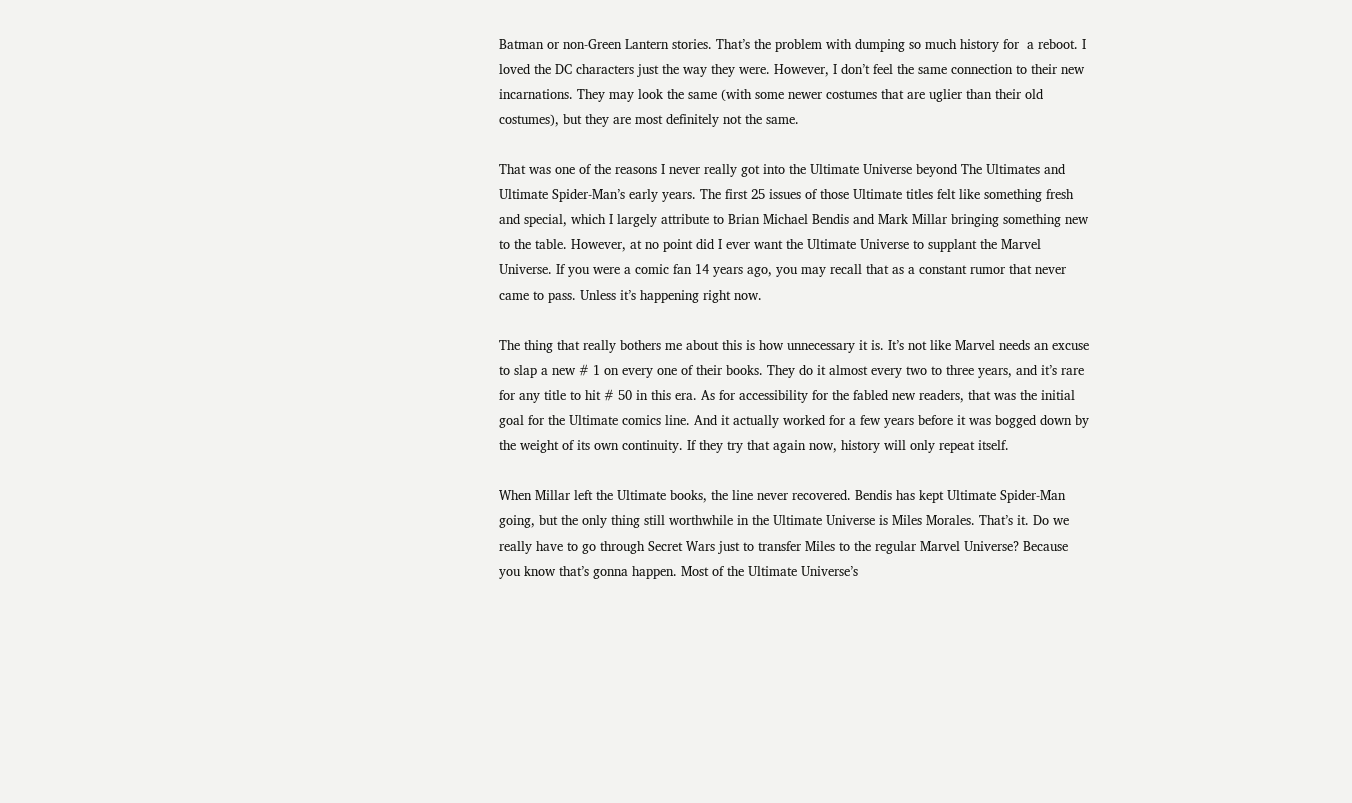Batman or non-Green Lantern stories. That’s the problem with dumping so much history for  a reboot. I loved the DC characters just the way they were. However, I don’t feel the same connection to their new incarnations. They may look the same (with some newer costumes that are uglier than their old costumes), but they are most definitely not the same.

That was one of the reasons I never really got into the Ultimate Universe beyond The Ultimates and Ultimate Spider-Man’s early years. The first 25 issues of those Ultimate titles felt like something fresh and special, which I largely attribute to Brian Michael Bendis and Mark Millar bringing something new to the table. However, at no point did I ever want the Ultimate Universe to supplant the Marvel Universe. If you were a comic fan 14 years ago, you may recall that as a constant rumor that never came to pass. Unless it’s happening right now.

The thing that really bothers me about this is how unnecessary it is. It’s not like Marvel needs an excuse to slap a new # 1 on every one of their books. They do it almost every two to three years, and it’s rare for any title to hit # 50 in this era. As for accessibility for the fabled new readers, that was the initial goal for the Ultimate comics line. And it actually worked for a few years before it was bogged down by the weight of its own continuity. If they try that again now, history will only repeat itself.

When Millar left the Ultimate books, the line never recovered. Bendis has kept Ultimate Spider-Man going, but the only thing still worthwhile in the Ultimate Universe is Miles Morales. That’s it. Do we really have to go through Secret Wars just to transfer Miles to the regular Marvel Universe? Because you know that’s gonna happen. Most of the Ultimate Universe’s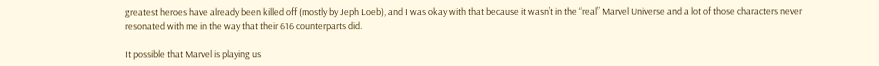greatest heroes have already been killed off (mostly by Jeph Loeb), and I was okay with that because it wasn’t in the “real” Marvel Universe and a lot of those characters never resonated with me in the way that their 616 counterparts did.

It possible that Marvel is playing us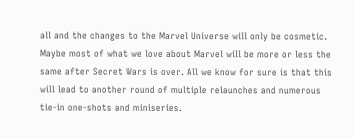all and the changes to the Marvel Universe will only be cosmetic. Maybe most of what we love about Marvel will be more or less the same after Secret Wars is over. All we know for sure is that this will lead to another round of multiple relaunches and numerous tie-in one-shots and miniseries.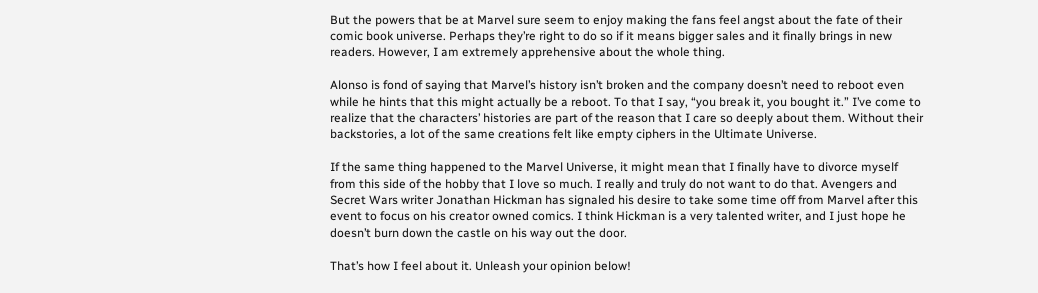But the powers that be at Marvel sure seem to enjoy making the fans feel angst about the fate of their comic book universe. Perhaps they’re right to do so if it means bigger sales and it finally brings in new readers. However, I am extremely apprehensive about the whole thing.

Alonso is fond of saying that Marvel’s history isn’t broken and the company doesn’t need to reboot even while he hints that this might actually be a reboot. To that I say, “you break it, you bought it.” I’ve come to realize that the characters’ histories are part of the reason that I care so deeply about them. Without their backstories, a lot of the same creations felt like empty ciphers in the Ultimate Universe.

If the same thing happened to the Marvel Universe, it might mean that I finally have to divorce myself from this side of the hobby that I love so much. I really and truly do not want to do that. Avengers and Secret Wars writer Jonathan Hickman has signaled his desire to take some time off from Marvel after this event to focus on his creator owned comics. I think Hickman is a very talented writer, and I just hope he doesn’t burn down the castle on his way out the door.

That’s how I feel about it. Unleash your opinion below!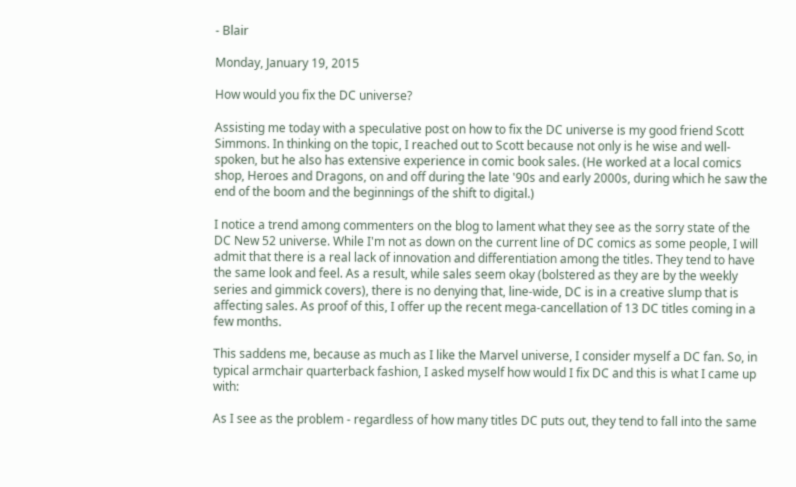- Blair

Monday, January 19, 2015

How would you fix the DC universe?

Assisting me today with a speculative post on how to fix the DC universe is my good friend Scott Simmons. In thinking on the topic, I reached out to Scott because not only is he wise and well-spoken, but he also has extensive experience in comic book sales. (He worked at a local comics shop, Heroes and Dragons, on and off during the late '90s and early 2000s, during which he saw the end of the boom and the beginnings of the shift to digital.)

I notice a trend among commenters on the blog to lament what they see as the sorry state of the DC New 52 universe. While I'm not as down on the current line of DC comics as some people, I will admit that there is a real lack of innovation and differentiation among the titles. They tend to have the same look and feel. As a result, while sales seem okay (bolstered as they are by the weekly series and gimmick covers), there is no denying that, line-wide, DC is in a creative slump that is affecting sales. As proof of this, I offer up the recent mega-cancellation of 13 DC titles coming in a few months.

This saddens me, because as much as I like the Marvel universe, I consider myself a DC fan. So, in typical armchair quarterback fashion, I asked myself how would I fix DC and this is what I came up with:

As I see as the problem - regardless of how many titles DC puts out, they tend to fall into the same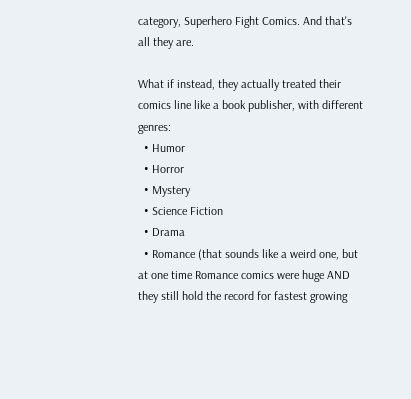category, Superhero Fight Comics. And that's all they are.

What if instead, they actually treated their comics line like a book publisher, with different genres:
  • Humor
  • Horror
  • Mystery
  • Science Fiction
  • Drama
  • Romance (that sounds like a weird one, but at one time Romance comics were huge AND they still hold the record for fastest growing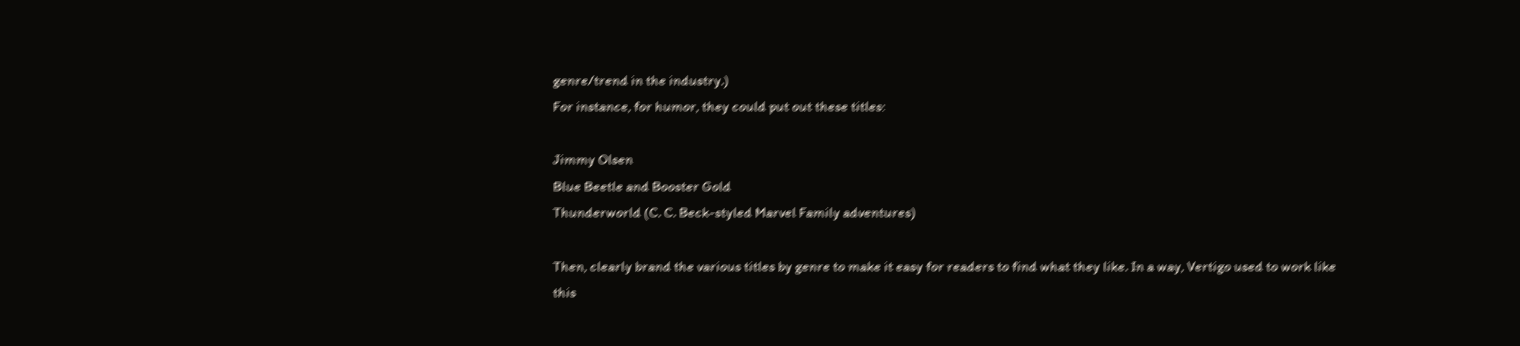genre/trend in the industry.)
For instance, for humor, they could put out these titles:

Jimmy Olsen
Blue Beetle and Booster Gold
Thunderworld (C. C. Beck-styled Marvel Family adventures)

Then, clearly brand the various titles by genre to make it easy for readers to find what they like. In a way, Vertigo used to work like this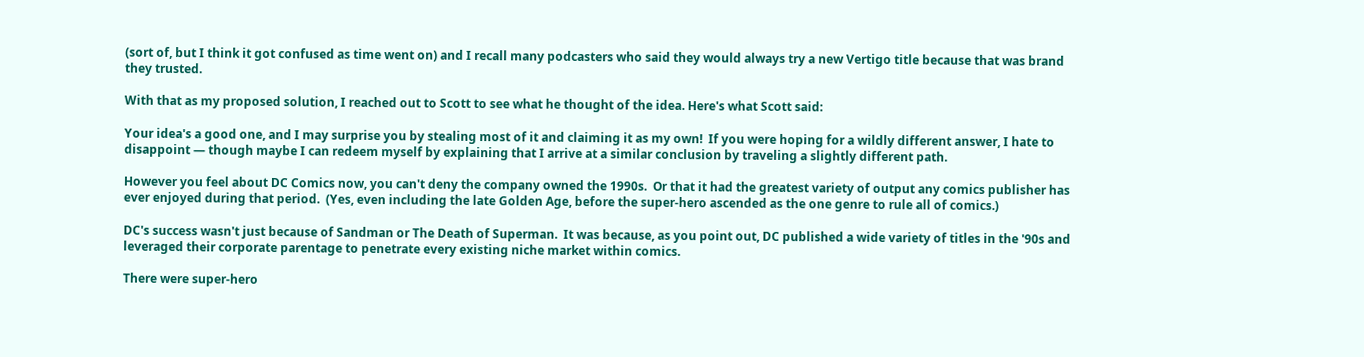(sort of, but I think it got confused as time went on) and I recall many podcasters who said they would always try a new Vertigo title because that was brand they trusted.

With that as my proposed solution, I reached out to Scott to see what he thought of the idea. Here's what Scott said:

Your idea's a good one, and I may surprise you by stealing most of it and claiming it as my own!  If you were hoping for a wildly different answer, I hate to disappoint — though maybe I can redeem myself by explaining that I arrive at a similar conclusion by traveling a slightly different path.

However you feel about DC Comics now, you can't deny the company owned the 1990s.  Or that it had the greatest variety of output any comics publisher has ever enjoyed during that period.  (Yes, even including the late Golden Age, before the super-hero ascended as the one genre to rule all of comics.)

DC's success wasn't just because of Sandman or The Death of Superman.  It was because, as you point out, DC published a wide variety of titles in the '90s and leveraged their corporate parentage to penetrate every existing niche market within comics.

There were super-hero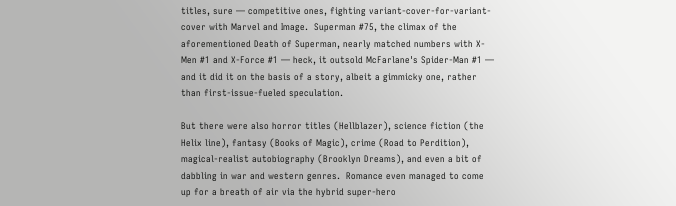titles, sure — competitive ones, fighting variant-cover-for-variant-cover with Marvel and Image.  Superman #75, the climax of the aforementioned Death of Superman, nearly matched numbers with X-Men #1 and X-Force #1 — heck, it outsold McFarlane's Spider-Man #1 — and it did it on the basis of a story, albeit a gimmicky one, rather than first-issue-fueled speculation.

But there were also horror titles (Hellblazer), science fiction (the Helix line), fantasy (Books of Magic), crime (Road to Perdition), magical-realist autobiography (Brooklyn Dreams), and even a bit of dabbling in war and western genres.  Romance even managed to come up for a breath of air via the hybrid super-hero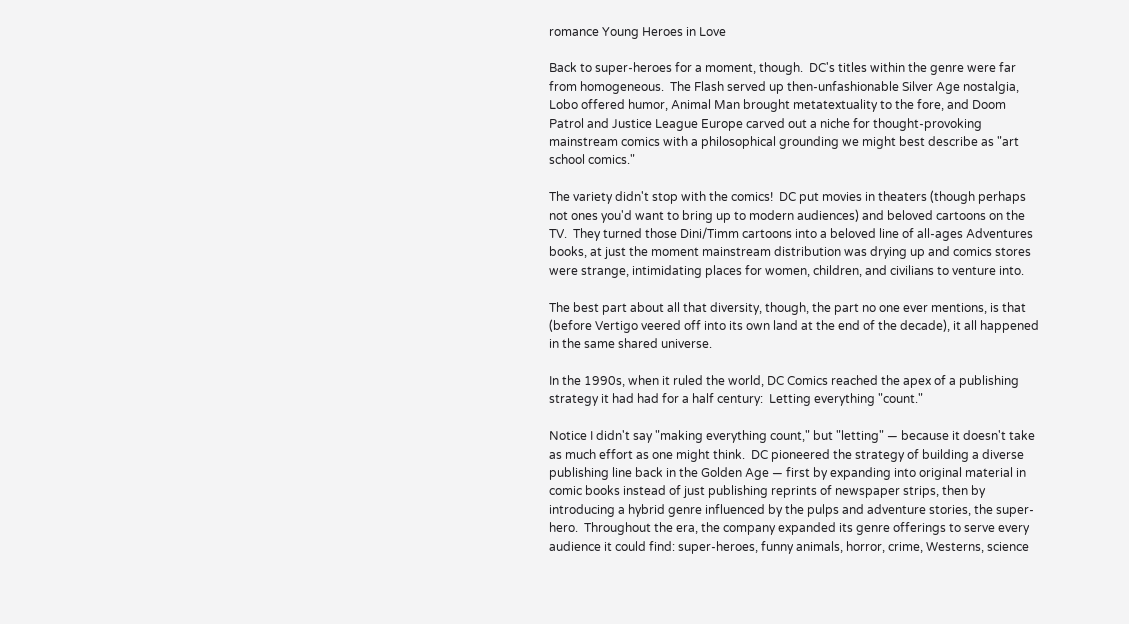romance Young Heroes in Love

Back to super-heroes for a moment, though.  DC's titles within the genre were far from homogeneous.  The Flash served up then-unfashionable Silver Age nostalgia, Lobo offered humor, Animal Man brought metatextuality to the fore, and Doom Patrol and Justice League Europe carved out a niche for thought-provoking mainstream comics with a philosophical grounding we might best describe as "art school comics."

The variety didn't stop with the comics!  DC put movies in theaters (though perhaps not ones you'd want to bring up to modern audiences) and beloved cartoons on the TV.  They turned those Dini/Timm cartoons into a beloved line of all-ages Adventures books, at just the moment mainstream distribution was drying up and comics stores were strange, intimidating places for women, children, and civilians to venture into.

The best part about all that diversity, though, the part no one ever mentions, is that (before Vertigo veered off into its own land at the end of the decade), it all happened in the same shared universe.

In the 1990s, when it ruled the world, DC Comics reached the apex of a publishing strategy it had had for a half century:  Letting everything "count."

Notice I didn't say "making everything count," but "letting" — because it doesn't take as much effort as one might think.  DC pioneered the strategy of building a diverse publishing line back in the Golden Age — first by expanding into original material in comic books instead of just publishing reprints of newspaper strips, then by introducing a hybrid genre influenced by the pulps and adventure stories, the super-hero.  Throughout the era, the company expanded its genre offerings to serve every audience it could find: super-heroes, funny animals, horror, crime, Westerns, science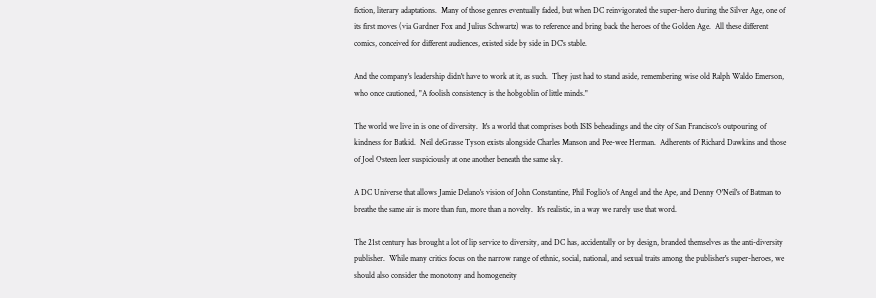fiction, literary adaptations.  Many of those genres eventually faded, but when DC reinvigorated the super-hero during the Silver Age, one of its first moves (via Gardner Fox and Julius Schwartz) was to reference and bring back the heroes of the Golden Age.  All these different comics, conceived for different audiences, existed side by side in DC's stable.

And the company's leadership didn't have to work at it, as such.  They just had to stand aside, remembering wise old Ralph Waldo Emerson, who once cautioned, "A foolish consistency is the hobgoblin of little minds."

The world we live in is one of diversity.  It's a world that comprises both ISIS beheadings and the city of San Francisco's outpouring of kindness for Batkid.  Neil deGrasse Tyson exists alongside Charles Manson and Pee-wee Herman.  Adherents of Richard Dawkins and those of Joel Osteen leer suspiciously at one another beneath the same sky.

A DC Universe that allows Jamie Delano's vision of John Constantine, Phil Foglio's of Angel and the Ape, and Denny O'Neil's of Batman to breathe the same air is more than fun, more than a novelty.  It's realistic, in a way we rarely use that word.

The 21st century has brought a lot of lip service to diversity, and DC has, accidentally or by design, branded themselves as the anti-diversity publisher.  While many critics focus on the narrow range of ethnic, social, national, and sexual traits among the publisher's super-heroes, we should also consider the monotony and homogeneity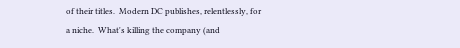of their titles.  Modern DC publishes, relentlessly, for a niche.  What's killing the company (and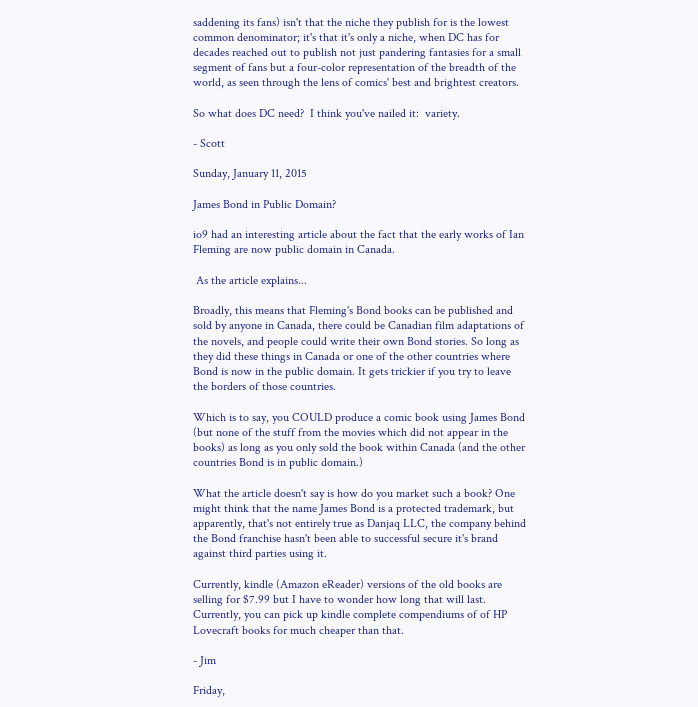saddening its fans) isn't that the niche they publish for is the lowest common denominator; it's that it's only a niche, when DC has for decades reached out to publish not just pandering fantasies for a small segment of fans but a four-color representation of the breadth of the world, as seen through the lens of comics' best and brightest creators.

So what does DC need?  I think you've nailed it:  variety.

- Scott

Sunday, January 11, 2015

James Bond in Public Domain?

io9 had an interesting article about the fact that the early works of Ian Fleming are now public domain in Canada.

 As the article explains...

Broadly, this means that Fleming's Bond books can be published and sold by anyone in Canada, there could be Canadian film adaptations of the novels, and people could write their own Bond stories. So long as they did these things in Canada or one of the other countries where Bond is now in the public domain. It gets trickier if you try to leave the borders of those countries.

Which is to say, you COULD produce a comic book using James Bond (but none of the stuff from the movies which did not appear in the books) as long as you only sold the book within Canada (and the other countries Bond is in public domain.)

What the article doesn't say is how do you market such a book? One might think that the name James Bond is a protected trademark, but apparently, that's not entirely true as Danjaq LLC, the company behind the Bond franchise hasn't been able to successful secure it's brand against third parties using it.

Currently, kindle (Amazon eReader) versions of the old books are selling for $7.99 but I have to wonder how long that will last. Currently, you can pick up kindle complete compendiums of of HP Lovecraft books for much cheaper than that.

- Jim

Friday,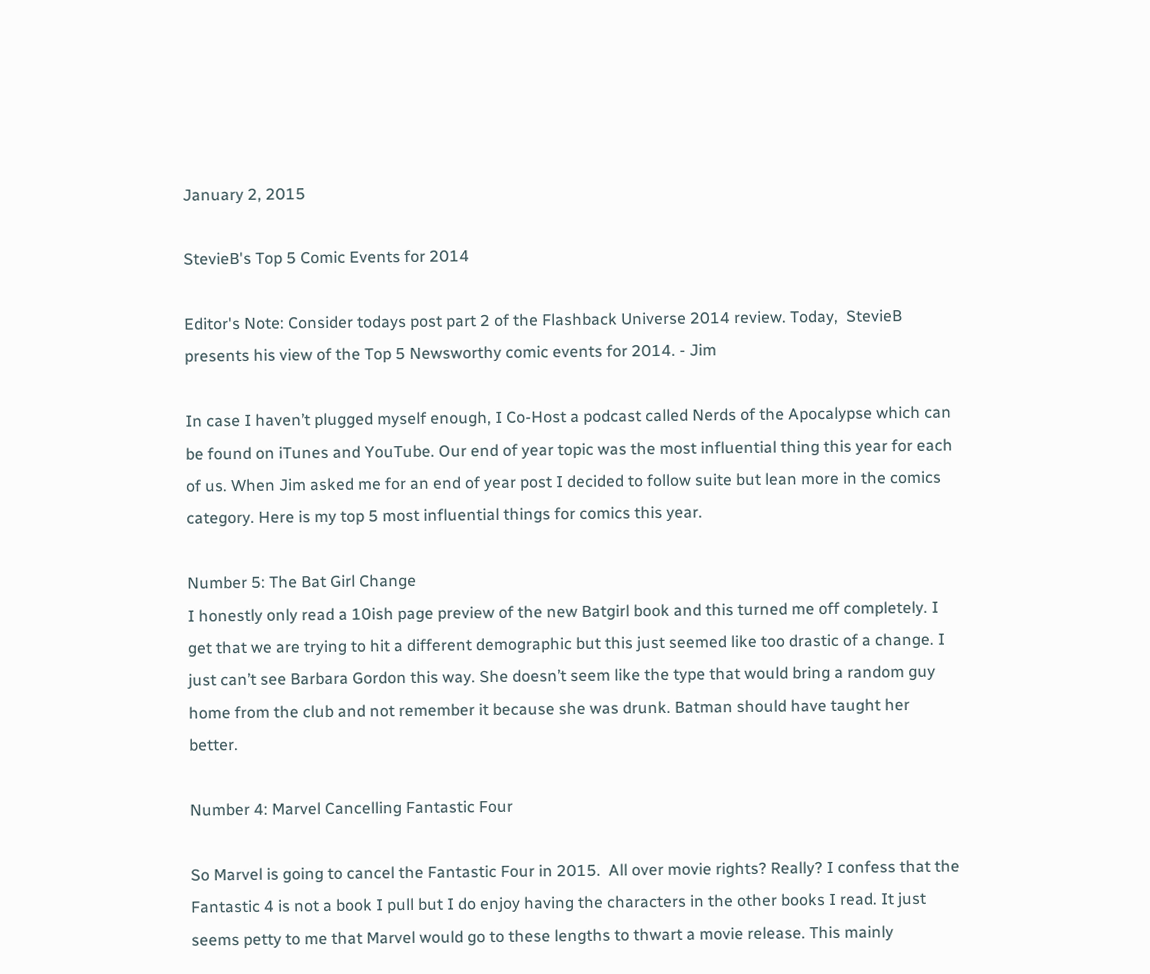January 2, 2015

StevieB's Top 5 Comic Events for 2014

Editor's Note: Consider todays post part 2 of the Flashback Universe 2014 review. Today,  StevieB presents his view of the Top 5 Newsworthy comic events for 2014. - Jim

In case I haven’t plugged myself enough, I Co-Host a podcast called Nerds of the Apocalypse which can be found on iTunes and YouTube. Our end of year topic was the most influential thing this year for each of us. When Jim asked me for an end of year post I decided to follow suite but lean more in the comics category. Here is my top 5 most influential things for comics this year.

Number 5: The Bat Girl Change
I honestly only read a 10ish page preview of the new Batgirl book and this turned me off completely. I get that we are trying to hit a different demographic but this just seemed like too drastic of a change. I just can’t see Barbara Gordon this way. She doesn’t seem like the type that would bring a random guy home from the club and not remember it because she was drunk. Batman should have taught her better.

Number 4: Marvel Cancelling Fantastic Four

So Marvel is going to cancel the Fantastic Four in 2015.  All over movie rights? Really? I confess that the Fantastic 4 is not a book I pull but I do enjoy having the characters in the other books I read. It just seems petty to me that Marvel would go to these lengths to thwart a movie release. This mainly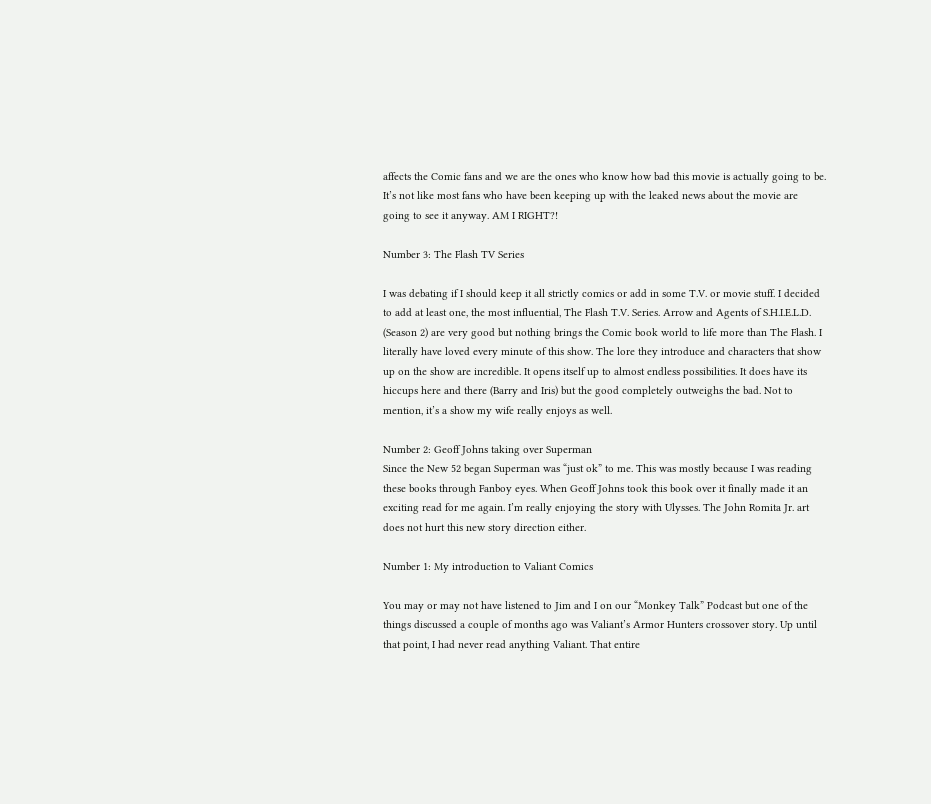affects the Comic fans and we are the ones who know how bad this movie is actually going to be. It’s not like most fans who have been keeping up with the leaked news about the movie are going to see it anyway. AM I RIGHT?!

Number 3: The Flash TV Series

I was debating if I should keep it all strictly comics or add in some T.V. or movie stuff. I decided to add at least one, the most influential, The Flash T.V. Series. Arrow and Agents of S.H.I.E.L.D. (Season 2) are very good but nothing brings the Comic book world to life more than The Flash. I literally have loved every minute of this show. The lore they introduce and characters that show up on the show are incredible. It opens itself up to almost endless possibilities. It does have its hiccups here and there (Barry and Iris) but the good completely outweighs the bad. Not to mention, it’s a show my wife really enjoys as well.

Number 2: Geoff Johns taking over Superman
Since the New 52 began Superman was “just ok” to me. This was mostly because I was reading these books through Fanboy eyes. When Geoff Johns took this book over it finally made it an exciting read for me again. I’m really enjoying the story with Ulysses. The John Romita Jr. art does not hurt this new story direction either.

Number 1: My introduction to Valiant Comics

You may or may not have listened to Jim and I on our “Monkey Talk” Podcast but one of the things discussed a couple of months ago was Valiant’s Armor Hunters crossover story. Up until that point, I had never read anything Valiant. That entire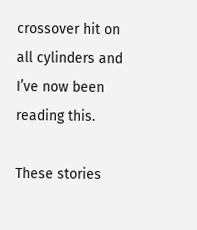crossover hit on all cylinders and I’ve now been reading this.

These stories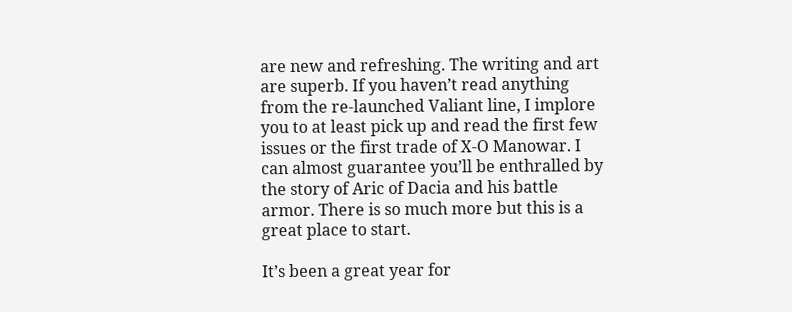are new and refreshing. The writing and art are superb. If you haven’t read anything from the re-launched Valiant line, I implore you to at least pick up and read the first few issues or the first trade of X-O Manowar. I can almost guarantee you’ll be enthralled by the story of Aric of Dacia and his battle armor. There is so much more but this is a great place to start.

It’s been a great year for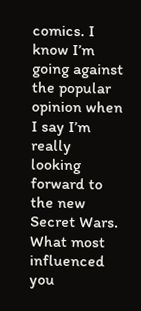comics. I know I’m going against the popular opinion when I say I’m really looking forward to the new Secret Wars. What most influenced you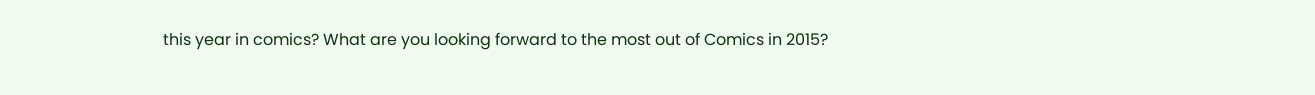this year in comics? What are you looking forward to the most out of Comics in 2015?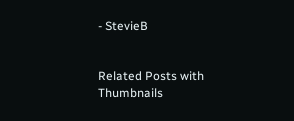- StevieB


Related Posts with Thumbnails